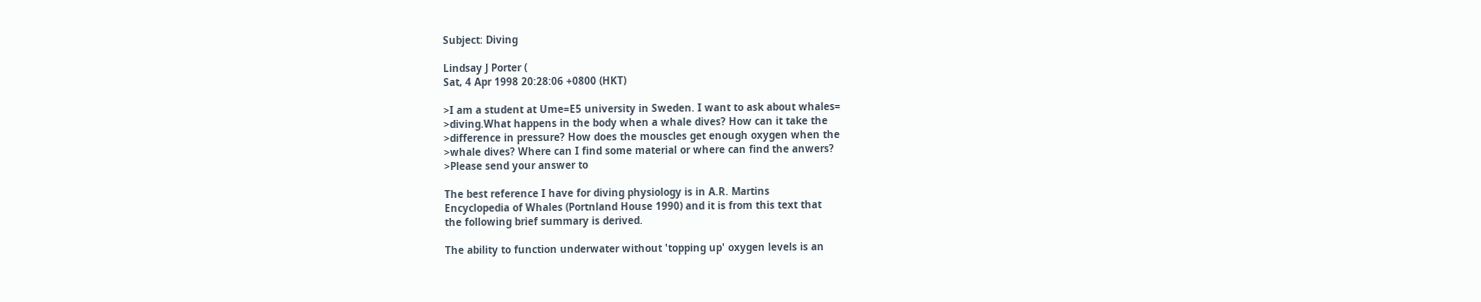Subject: Diving

Lindsay J Porter (
Sat, 4 Apr 1998 20:28:06 +0800 (HKT)

>I am a student at Ume=E5 university in Sweden. I want to ask about whales=
>diving.What happens in the body when a whale dives? How can it take the
>difference in pressure? How does the mouscles get enough oxygen when the
>whale dives? Where can I find some material or where can find the anwers?
>Please send your answer to

The best reference I have for diving physiology is in A.R. Martins
Encyclopedia of Whales (Portnland House 1990) and it is from this text that
the following brief summary is derived.

The ability to function underwater without 'topping up' oxygen levels is an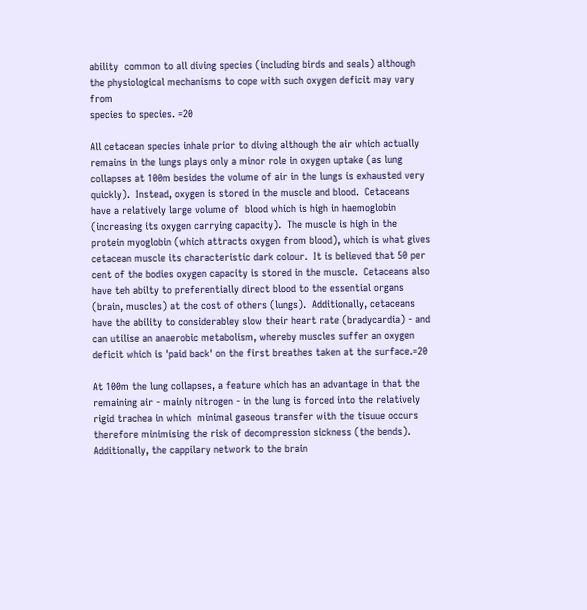ability  common to all diving species (including birds and seals) although
the physiological mechanisms to cope with such oxygen deficit may vary from
species to species. =20

All cetacean species inhale prior to diving although the air which actually
remains in the lungs plays only a minor role in oxygen uptake (as lung
collapses at 100m besides the volume of air in the lungs is exhausted very
quickly).  Instead, oxygen is stored in the muscle and blood.  Cetaceans
have a relatively large volume of  blood which is high in haemoglobin
(increasing its oxygen carrying capacity).  The muscle is high in the
protein myoglobin (which attracts oxygen from blood), which is what gives
cetacean muscle its characteristic dark colour.  It is believed that 50 per
cent of the bodies oxygen capacity is stored in the muscle.  Cetaceans also
have teh abilty to preferentially direct blood to the essential organs
(brain, muscles) at the cost of others (lungs).  Additionally, cetaceans
have the ability to considerabley slow their heart rate (bradycardia) - and
can utilise an anaerobic metabolism, whereby muscles suffer an oxygen
deficit which is 'paid back' on the first breathes taken at the surface.=20

At 100m the lung collapses, a feature which has an advantage in that the
remaining air - mainly nitrogen - in the lung is forced into the relatively
rigid trachea in which  minimal gaseous transfer with the tisuue occurs
therefore minimising the risk of decompression sickness (the bends).
Additionally, the cappilary network to the brain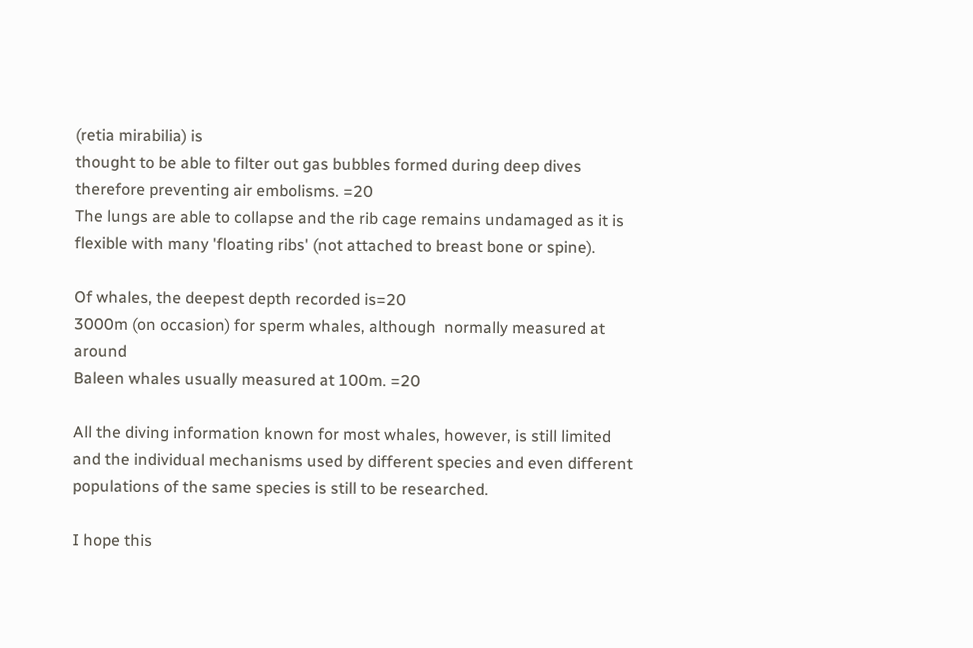(retia mirabilia) is
thought to be able to filter out gas bubbles formed during deep dives
therefore preventing air embolisms. =20
The lungs are able to collapse and the rib cage remains undamaged as it is
flexible with many 'floating ribs' (not attached to breast bone or spine).

Of whales, the deepest depth recorded is=20
3000m (on occasion) for sperm whales, although  normally measured at around
Baleen whales usually measured at 100m. =20

All the diving information known for most whales, however, is still limited
and the individual mechanisms used by different species and even different
populations of the same species is still to be researched.

I hope this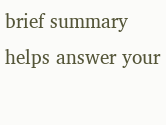brief summary helps answer your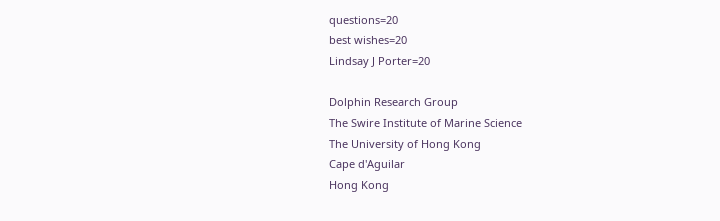questions=20
best wishes=20
Lindsay J Porter=20

Dolphin Research Group
The Swire Institute of Marine Science
The University of Hong Kong
Cape d'Aguilar
Hong Kong